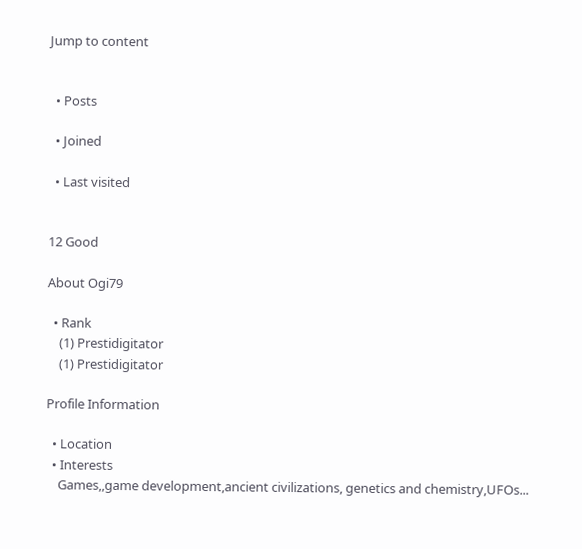Jump to content


  • Posts

  • Joined

  • Last visited


12 Good

About Ogi79

  • Rank
    (1) Prestidigitator
    (1) Prestidigitator

Profile Information

  • Location
  • Interests
    Games,,game development,ancient civilizations, genetics and chemistry,UFOs...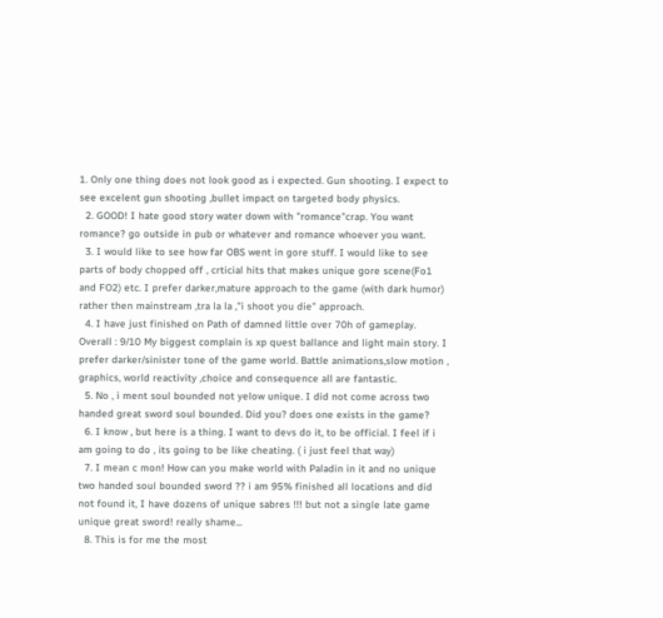1. Only one thing does not look good as i expected. Gun shooting. I expect to see excelent gun shooting ,bullet impact on targeted body physics.
  2. GOOD! I hate good story water down with "romance"crap. You want romance? go outside in pub or whatever and romance whoever you want.
  3. I would like to see how far OBS went in gore stuff. I would like to see parts of body chopped off , crticial hits that makes unique gore scene(Fo1 and FO2) etc. I prefer darker,mature approach to the game (with dark humor) rather then mainstream ,tra la la ,"i shoot you die" approach.
  4. I have just finished on Path of damned little over 70h of gameplay. Overall : 9/10 My biggest complain is xp quest ballance and light main story. I prefer darker/sinister tone of the game world. Battle animations,slow motion , graphics, world reactivity ,choice and consequence all are fantastic.
  5. No , i ment soul bounded not yelow unique. I did not come across two handed great sword soul bounded. Did you? does one exists in the game?
  6. I know , but here is a thing. I want to devs do it, to be official. I feel if i am going to do , its going to be like cheating. ( i just feel that way)
  7. I mean c mon! How can you make world with Paladin in it and no unique two handed soul bounded sword ?? i am 95% finished all locations and did not found it, I have dozens of unique sabres !!! but not a single late game unique great sword! really shame...
  8. This is for me the most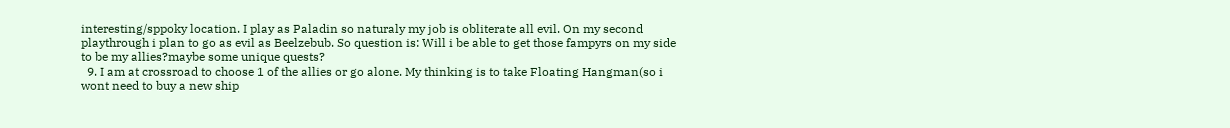interesting/sppoky location. I play as Paladin so naturaly my job is obliterate all evil. On my second playthrough i plan to go as evil as Beelzebub. So question is: Will i be able to get those fampyrs on my side to be my allies?maybe some unique quests?
  9. I am at crossroad to choose 1 of the allies or go alone. My thinking is to take Floating Hangman(so i wont need to buy a new ship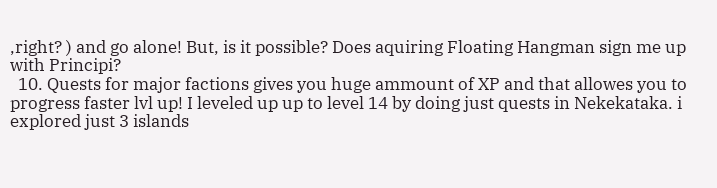,right? ) and go alone! But, is it possible? Does aquiring Floating Hangman sign me up with Principi?
  10. Quests for major factions gives you huge ammount of XP and that allowes you to progress faster lvl up! I leveled up up to level 14 by doing just quests in Nekekataka. i explored just 3 islands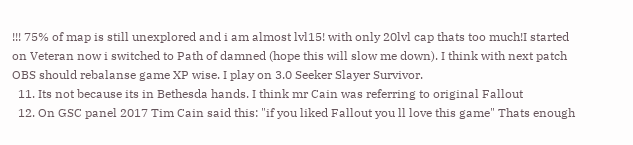!!! 75% of map is still unexplored and i am almost lvl15! with only 20lvl cap thats too much!I started on Veteran now i switched to Path of damned (hope this will slow me down). I think with next patch OBS should rebalanse game XP wise. I play on 3.0 Seeker Slayer Survivor.
  11. Its not because its in Bethesda hands. I think mr Cain was referring to original Fallout
  12. On GSC panel 2017 Tim Cain said this: "if you liked Fallout you ll love this game" Thats enough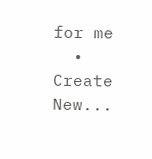for me
  • Create New...